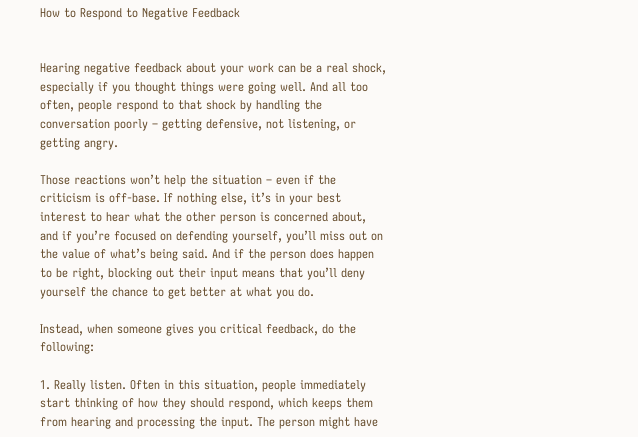How to Respond to Negative Feedback


Hearing negative feedback about your work can be a real shock, especially if you thought things were going well. And all too often, people respond to that shock by handling the conversation poorly – getting defensive, not listening, or getting angry.

Those reactions won’t help the situation – even if the criticism is off-base. If nothing else, it’s in your best interest to hear what the other person is concerned about, and if you’re focused on defending yourself, you’ll miss out on the value of what’s being said. And if the person does happen to be right, blocking out their input means that you’ll deny yourself the chance to get better at what you do.

Instead, when someone gives you critical feedback, do the following:

1. Really listen. Often in this situation, people immediately start thinking of how they should respond, which keeps them from hearing and processing the input. The person might have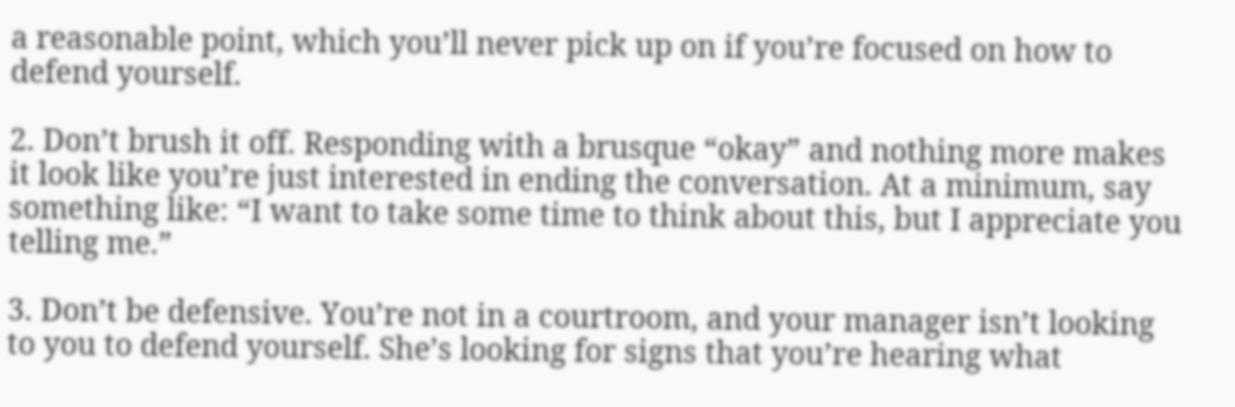a reasonable point, which you’ll never pick up on if you’re focused on how to defend yourself.

2. Don’t brush it off. Responding with a brusque “okay” and nothing more makes it look like you’re just interested in ending the conversation. At a minimum, say something like: “I want to take some time to think about this, but I appreciate you telling me.”

3. Don’t be defensive. You’re not in a courtroom, and your manager isn’t looking to you to defend yourself. She’s looking for signs that you’re hearing what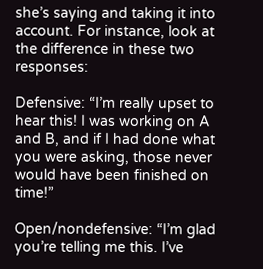she’s saying and taking it into account. For instance, look at the difference in these two responses:

Defensive: “I’m really upset to hear this! I was working on A and B, and if I had done what you were asking, those never would have been finished on time!”

Open/nondefensive: “I’m glad you’re telling me this. I’ve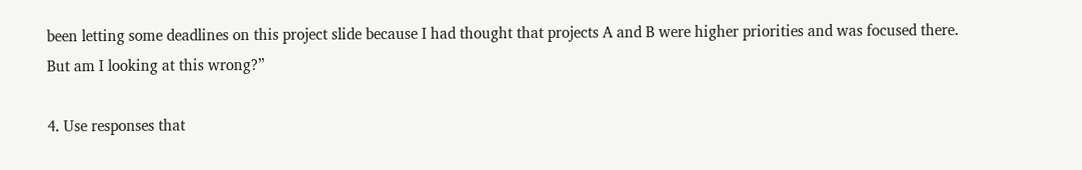been letting some deadlines on this project slide because I had thought that projects A and B were higher priorities and was focused there. But am I looking at this wrong?”

4. Use responses that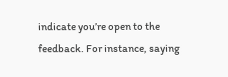indicate you’re open to the feedback. For instance, saying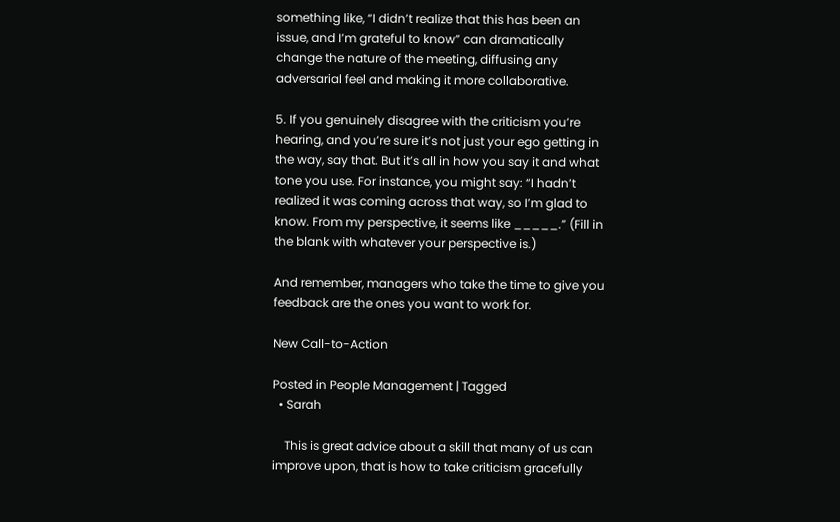something like, “I didn’t realize that this has been an issue, and I’m grateful to know” can dramatically change the nature of the meeting, diffusing any adversarial feel and making it more collaborative.

5. If you genuinely disagree with the criticism you’re hearing, and you’re sure it’s not just your ego getting in the way, say that. But it’s all in how you say it and what tone you use. For instance, you might say: “I hadn’t realized it was coming across that way, so I’m glad to know. From my perspective, it seems like _____.” (Fill in the blank with whatever your perspective is.)

And remember, managers who take the time to give you feedback are the ones you want to work for.

New Call-to-Action

Posted in People Management | Tagged
  • Sarah

    This is great advice about a skill that many of us can improve upon, that is how to take criticism gracefully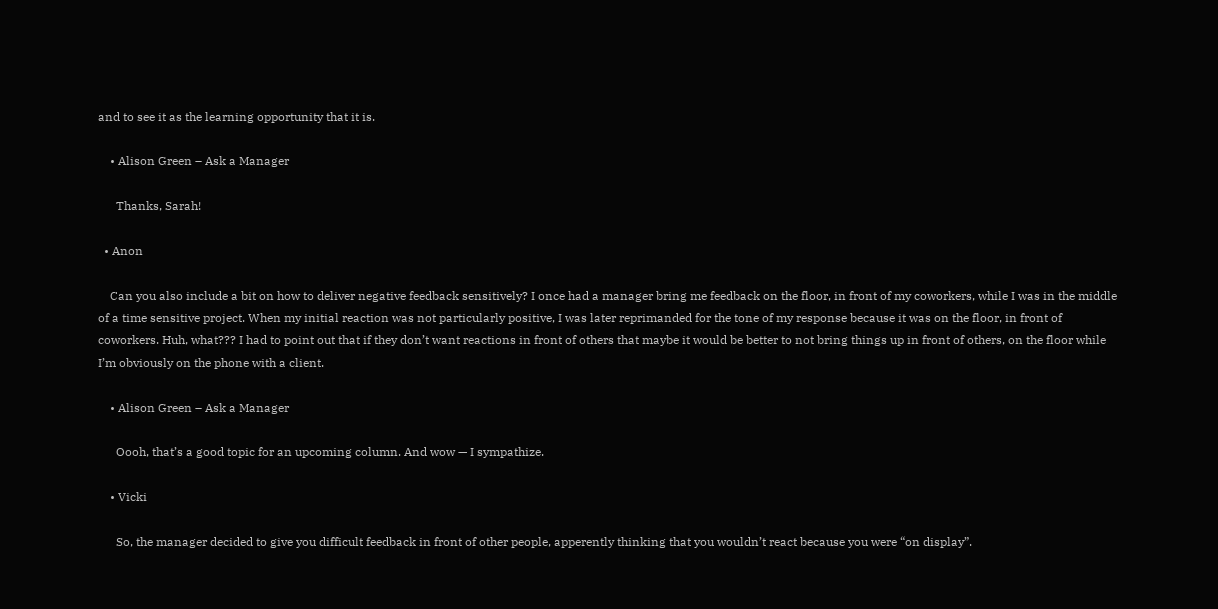and to see it as the learning opportunity that it is.

    • Alison Green – Ask a Manager

      Thanks, Sarah!

  • Anon

    Can you also include a bit on how to deliver negative feedback sensitively? I once had a manager bring me feedback on the floor, in front of my coworkers, while I was in the middle of a time sensitive project. When my initial reaction was not particularly positive, I was later reprimanded for the tone of my response because it was on the floor, in front of coworkers. Huh, what??? I had to point out that if they don’t want reactions in front of others that maybe it would be better to not bring things up in front of others, on the floor while I’m obviously on the phone with a client.

    • Alison Green – Ask a Manager

      Oooh, that’s a good topic for an upcoming column. And wow — I sympathize.

    • Vicki

      So, the manager decided to give you difficult feedback in front of other people, apperently thinking that you wouldn’t react because you were “on display”.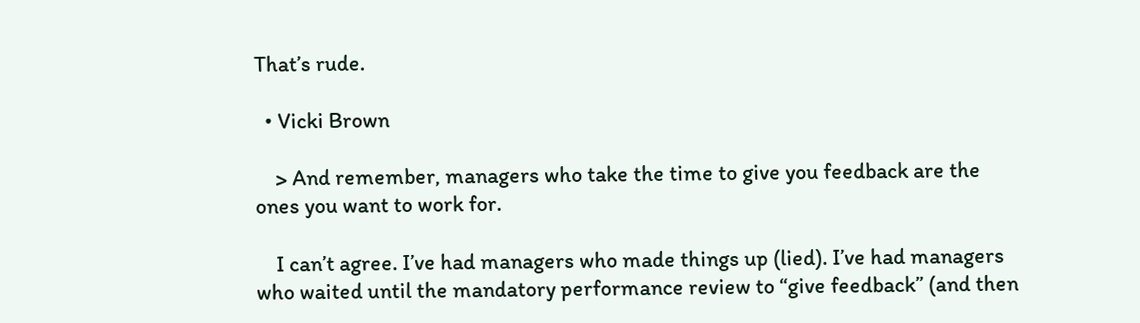That’s rude.

  • Vicki Brown

    > And remember, managers who take the time to give you feedback are the ones you want to work for.

    I can’t agree. I’ve had managers who made things up (lied). I’ve had managers who waited until the mandatory performance review to “give feedback” (and then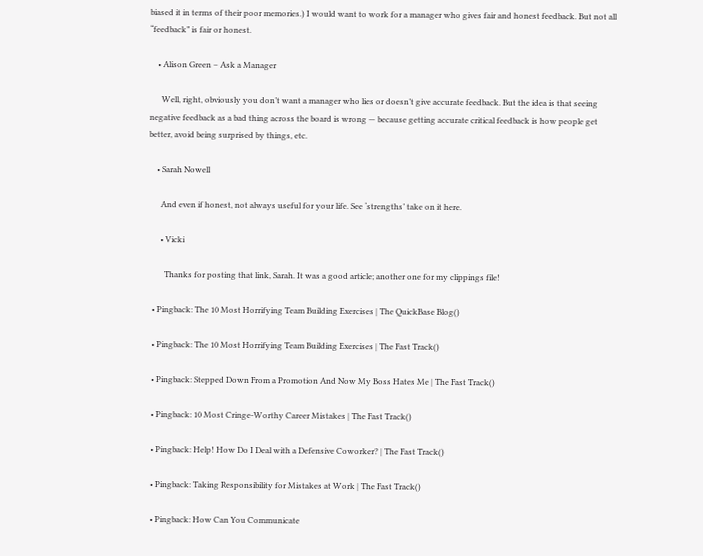biased it in terms of their poor memories.) I would want to work for a manager who gives fair and honest feedback. But not all “feedback” is fair or honest.

    • Alison Green – Ask a Manager

      Well, right, obviously you don’t want a manager who lies or doesn’t give accurate feedback. But the idea is that seeing negative feedback as a bad thing across the board is wrong — because getting accurate critical feedback is how people get better, avoid being surprised by things, etc.

    • Sarah Nowell

      And even if honest, not always useful for your life. See ‘strengths’ take on it here.

      • Vicki

        Thanks for posting that link, Sarah. It was a good article; another one for my clippings file!

  • Pingback: The 10 Most Horrifying Team Building Exercises | The QuickBase Blog()

  • Pingback: The 10 Most Horrifying Team Building Exercises | The Fast Track()

  • Pingback: Stepped Down From a Promotion And Now My Boss Hates Me | The Fast Track()

  • Pingback: 10 Most Cringe-Worthy Career Mistakes | The Fast Track()

  • Pingback: Help! How Do I Deal with a Defensive Coworker? | The Fast Track()

  • Pingback: Taking Responsibility for Mistakes at Work | The Fast Track()

  • Pingback: How Can You Communicate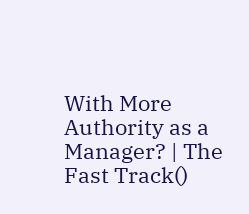With More Authority as a Manager? | The Fast Track()